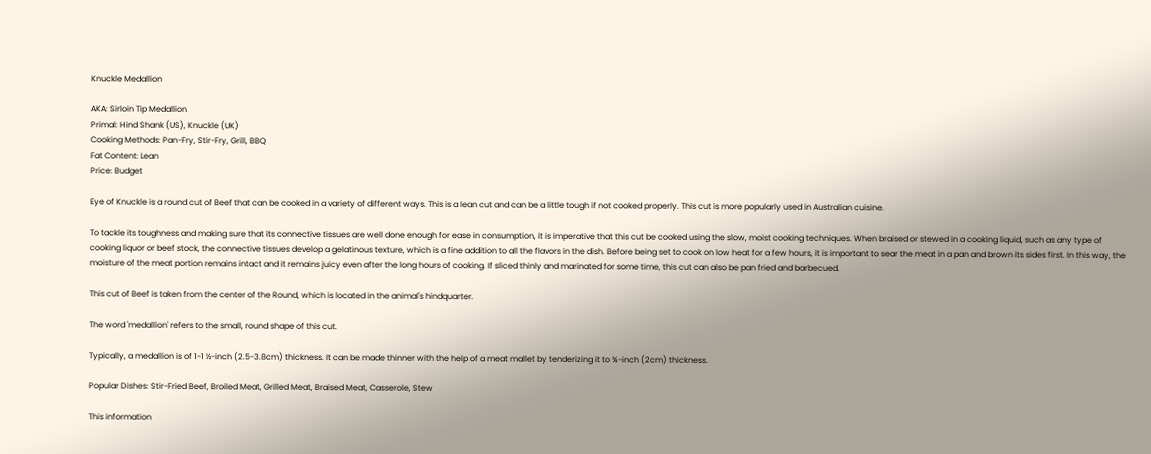Knuckle Medallion

AKA: Sirloin Tip Medallion
Primal: Hind Shank (US), Knuckle (UK)
Cooking Methods: Pan-Fry, Stir-Fry, Grill, BBQ
Fat Content: Lean
Price: Budget

Eye of Knuckle is a round cut of Beef that can be cooked in a variety of different ways. This is a lean cut and can be a little tough if not cooked properly. This cut is more popularly used in Australian cuisine.

To tackle its toughness and making sure that its connective tissues are well done enough for ease in consumption, it is imperative that this cut be cooked using the slow, moist cooking techniques. When braised or stewed in a cooking liquid, such as any type of cooking liquor or beef stock, the connective tissues develop a gelatinous texture, which is a fine addition to all the flavors in the dish. Before being set to cook on low heat for a few hours, it is important to sear the meat in a pan and brown its sides first. In this way, the moisture of the meat portion remains intact and it remains juicy even after the long hours of cooking. If sliced thinly and marinated for some time, this cut can also be pan fried and barbecued.

This cut of Beef is taken from the center of the Round, which is located in the animal's hindquarter.

The word 'medallion' refers to the small, round shape of this cut.

Typically, a medallion is of 1-1 ½-inch (2.5-3.8cm) thickness. It can be made thinner with the help of a meat mallet by tenderizing it to ¾-inch (2cm) thickness.

Popular Dishes: Stir-Fried Beef, Broiled Meat, Grilled Meat, Braised Meat, Casserole, Stew

This information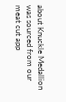about Knuckle Medallion was sourced from our meat cut app